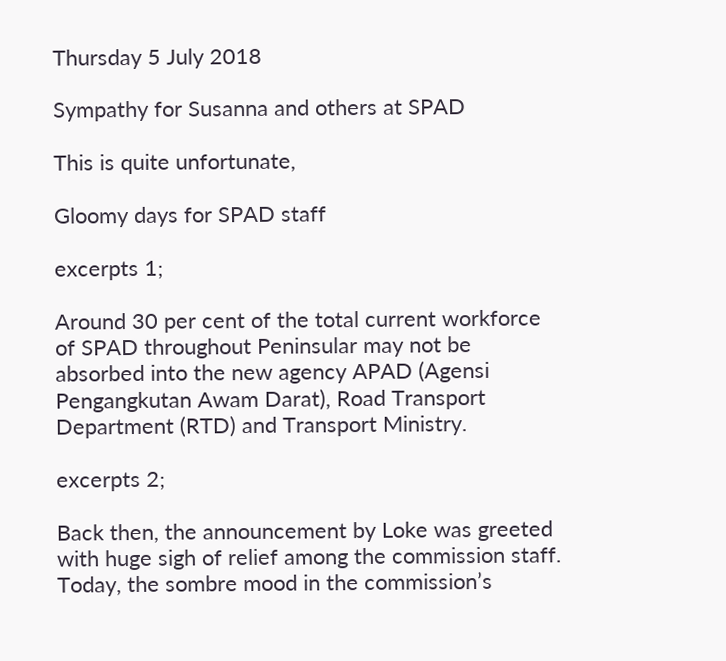Thursday 5 July 2018

Sympathy for Susanna and others at SPAD

This is quite unfortunate,

Gloomy days for SPAD staff

excerpts 1;

Around 30 per cent of the total current workforce of SPAD throughout Peninsular may not be absorbed into the new agency APAD (Agensi Pengangkutan Awam Darat), Road Transport Department (RTD) and Transport Ministry.

excerpts 2;

Back then, the announcement by Loke was greeted with huge sigh of relief among the commission staff. Today, the sombre mood in the commission’s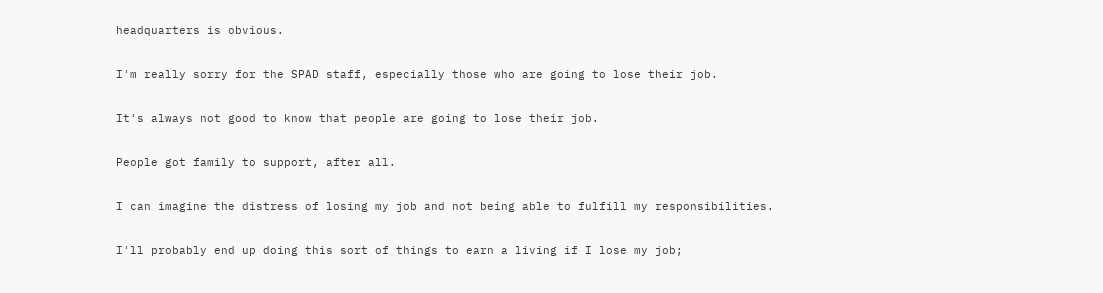headquarters is obvious.

I'm really sorry for the SPAD staff, especially those who are going to lose their job.

It's always not good to know that people are going to lose their job.

People got family to support, after all.

I can imagine the distress of losing my job and not being able to fulfill my responsibilities.

I'll probably end up doing this sort of things to earn a living if I lose my job;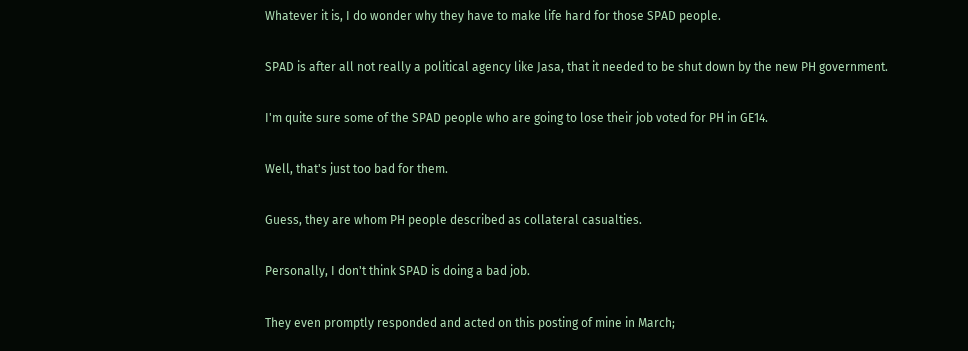Whatever it is, I do wonder why they have to make life hard for those SPAD people.

SPAD is after all not really a political agency like Jasa, that it needed to be shut down by the new PH government.

I'm quite sure some of the SPAD people who are going to lose their job voted for PH in GE14.

Well, that's just too bad for them.

Guess, they are whom PH people described as collateral casualties.

Personally, I don't think SPAD is doing a bad job.

They even promptly responded and acted on this posting of mine in March;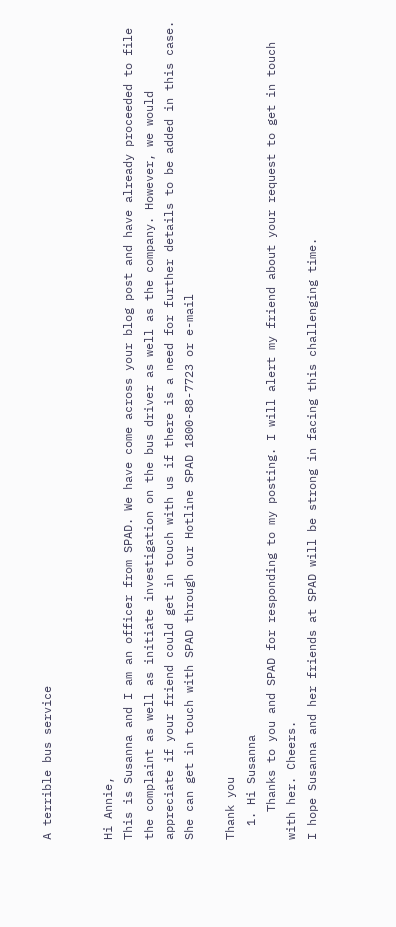A terrible bus service


Hi Annie,
This is Susanna and I am an officer from SPAD. We have come across your blog post and have already proceeded to file the complaint as well as initiate investigation on the bus driver as well as the company. However, we would appreciate if your friend could get in touch with us if there is a need for further details to be added in this case. She can get in touch with SPAD through our Hotline SPAD 1800-88-7723 or e-mail

Thank you
  1. Hi Susanna
    Thanks to you and SPAD for responding to my posting. I will alert my friend about your request to get in touch with her. Cheers.
I hope Susanna and her friends at SPAD will be strong in facing this challenging time.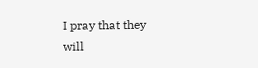I pray that they will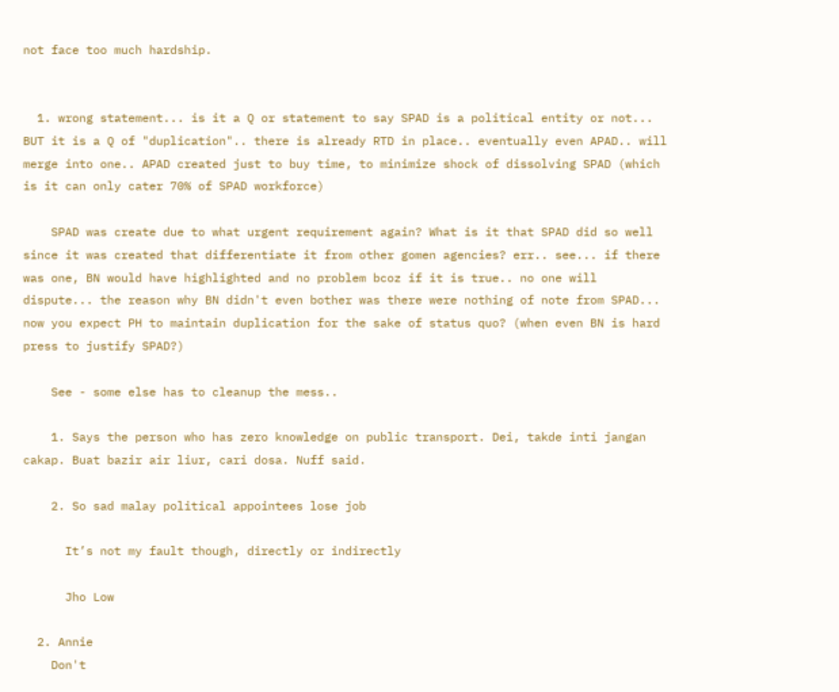not face too much hardship.


  1. wrong statement... is it a Q or statement to say SPAD is a political entity or not... BUT it is a Q of "duplication".. there is already RTD in place.. eventually even APAD.. will merge into one.. APAD created just to buy time, to minimize shock of dissolving SPAD (which is it can only cater 70% of SPAD workforce)

    SPAD was create due to what urgent requirement again? What is it that SPAD did so well since it was created that differentiate it from other gomen agencies? err.. see... if there was one, BN would have highlighted and no problem bcoz if it is true.. no one will dispute... the reason why BN didn't even bother was there were nothing of note from SPAD... now you expect PH to maintain duplication for the sake of status quo? (when even BN is hard press to justify SPAD?)

    See - some else has to cleanup the mess..

    1. Says the person who has zero knowledge on public transport. Dei, takde inti jangan cakap. Buat bazir air liur, cari dosa. Nuff said.

    2. So sad malay political appointees lose job

      It’s not my fault though, directly or indirectly

      Jho Low

  2. Annie
    Don't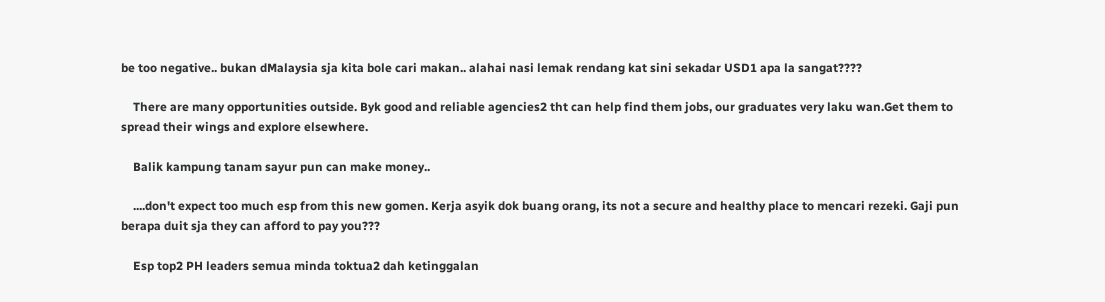be too negative.. bukan dMalaysia sja kita bole cari makan.. alahai nasi lemak rendang kat sini sekadar USD1 apa la sangat????

    There are many opportunities outside. Byk good and reliable agencies2 tht can help find them jobs, our graduates very laku wan.Get them to spread their wings and explore elsewhere.

    Balik kampung tanam sayur pun can make money..

    ....don't expect too much esp from this new gomen. Kerja asyik dok buang orang, its not a secure and healthy place to mencari rezeki. Gaji pun berapa duit sja they can afford to pay you???

    Esp top2 PH leaders semua minda toktua2 dah ketinggalan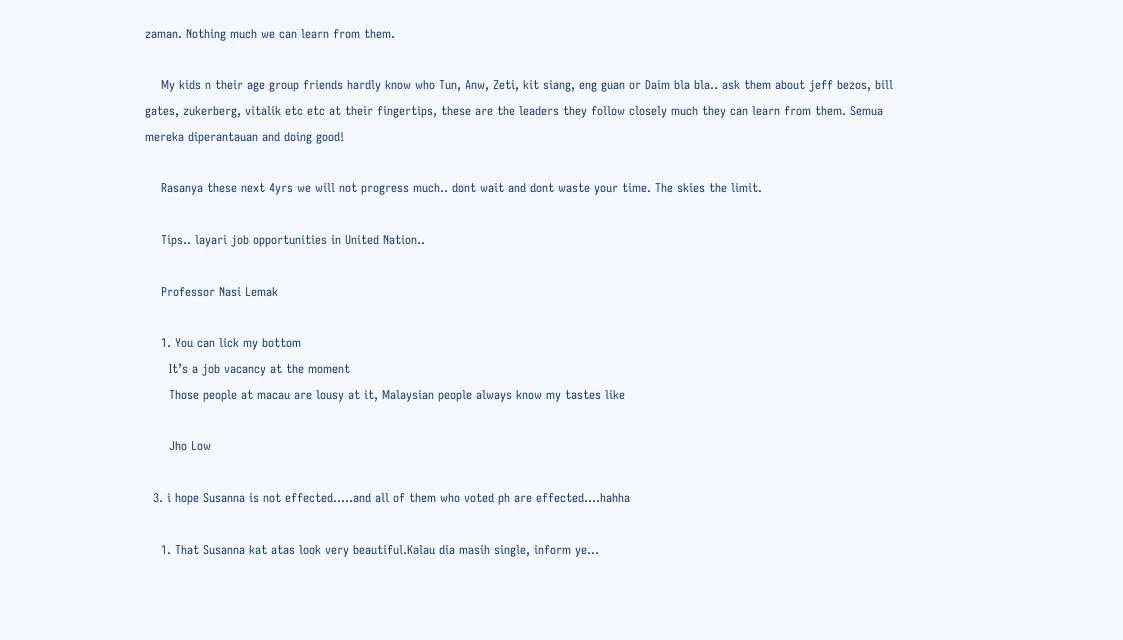zaman. Nothing much we can learn from them.

    My kids n their age group friends hardly know who Tun, Anw, Zeti, kit siang, eng guan or Daim bla bla.. ask them about jeff bezos, bill gates, zukerberg, vitalik etc etc at their fingertips, these are the leaders they follow closely much they can learn from them. Semua mereka diperantauan and doing good!

    Rasanya these next 4yrs we will not progress much.. dont wait and dont waste your time. The skies the limit.

    Tips.. layari job opportunities in United Nation..

    Professor Nasi Lemak

    1. You can lick my bottom
      It’s a job vacancy at the moment
      Those people at macau are lousy at it, Malaysian people always know my tastes like

      Jho Low

  3. i hope Susanna is not effected.....and all of them who voted ph are effected....hahha

    1. That Susanna kat atas look very beautiful.Kalau dia masih single, inform ye...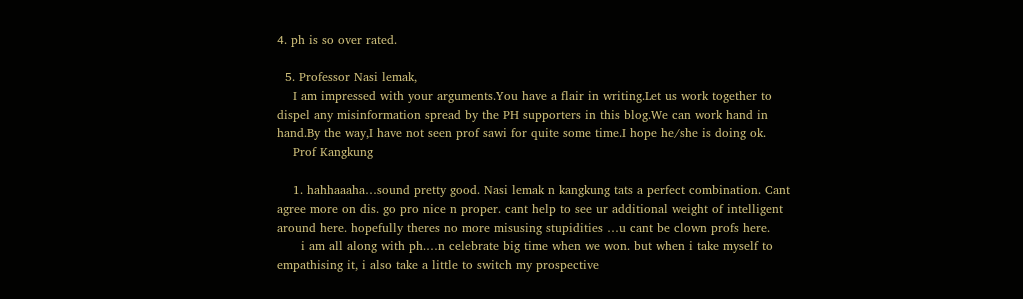4. ph is so over rated.

  5. Professor Nasi lemak,
    I am impressed with your arguments.You have a flair in writing.Let us work together to dispel any misinformation spread by the PH supporters in this blog.We can work hand in hand.By the way,I have not seen prof sawi for quite some time.I hope he/she is doing ok.
    Prof Kangkung

    1. hahhaaaha…sound pretty good. Nasi lemak n kangkung tats a perfect combination. Cant agree more on dis. go pro nice n proper. cant help to see ur additional weight of intelligent around here. hopefully theres no more misusing stupidities …u cant be clown profs here.
      i am all along with ph.…n celebrate big time when we won. but when i take myself to empathising it, i also take a little to switch my prospective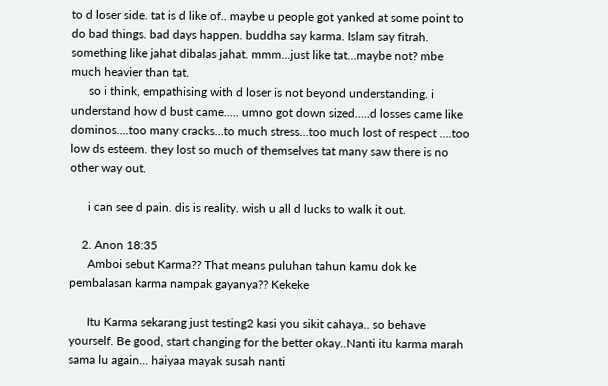to d loser side. tat is d like of.. maybe u people got yanked at some point to do bad things. bad days happen. buddha say karma. Islam say fitrah. something like jahat dibalas jahat. mmm…just like tat…maybe not? mbe much heavier than tat.
      so i think, empathising with d loser is not beyond understanding. i understand how d bust came….. umno got down sized…..d losses came like dominos….too many cracks…to much stress…too much lost of respect ….too low ds esteem. they lost so much of themselves tat many saw there is no other way out.

      i can see d pain. dis is reality. wish u all d lucks to walk it out.

    2. Anon 18:35
      Amboi sebut Karma?? That means puluhan tahun kamu dok ke pembalasan karma nampak gayanya?? Kekeke

      Itu Karma sekarang just testing2 kasi you sikit cahaya.. so behave yourself. Be good, start changing for the better okay..Nanti itu karma marah sama lu again... haiyaa mayak susah nanti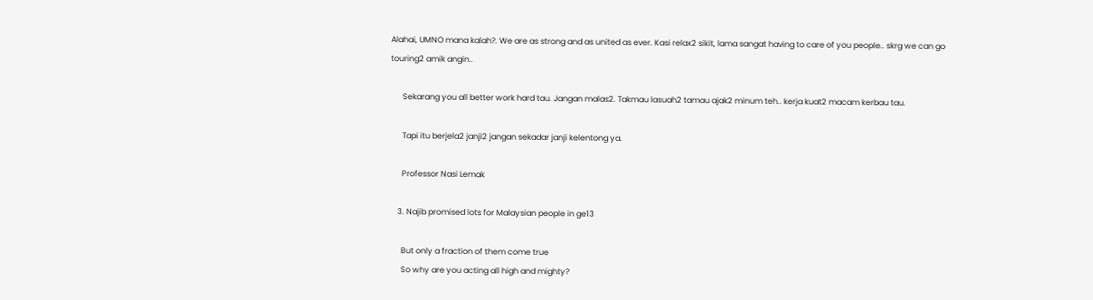Alahai, UMNO mana kalah?. We are as strong and as united as ever. Kasi relax2 sikit, lama sangat having to care of you people.. skrg we can go touring2 amik angin..

      Sekarang you all better work hard tau. Jangan malas2. Takmau lasuah2 tamau ajak2 minum teh.. kerja kuat2 macam kerbau tau.

      Tapi itu berjela2 janji2 jangan sekadar janji kelentong ya.

      Professor Nasi Lemak

    3. Najib promised lots for Malaysian people in ge13

      But only a fraction of them come true
      So why are you acting all high and mighty?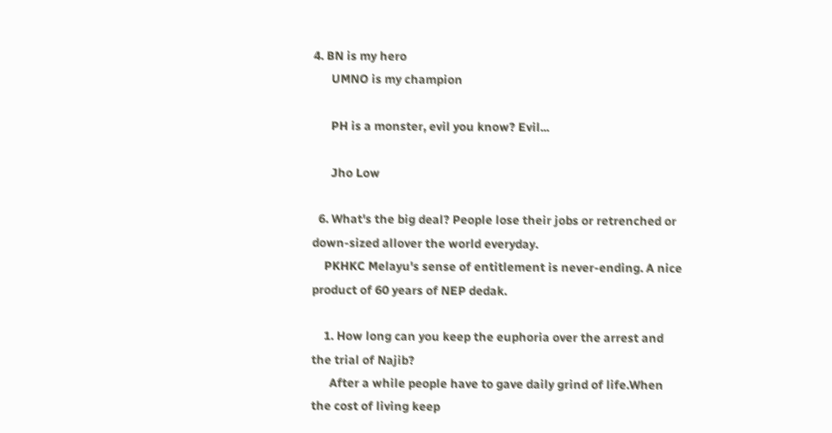4. BN is my hero
      UMNO is my champion

      PH is a monster, evil you know? Evil...

      Jho Low

  6. What's the big deal? People lose their jobs or retrenched or down-sized allover the world everyday.
    PKHKC Melayu's sense of entitlement is never-ending. A nice product of 60 years of NEP dedak.

    1. How long can you keep the euphoria over the arrest and the trial of Najib?
      After a while people have to gave daily grind of life.When the cost of living keep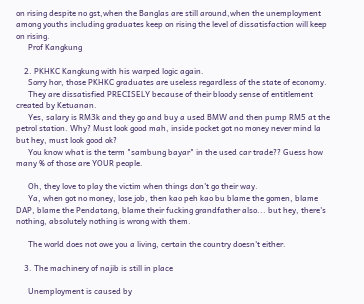on rising despite no gst,when the Banglas are still around,when the unemployment among youths including graduates keep on rising the level of dissatisfaction will keep on rising.
      Prof Kangkung

    2. PKHKC Kangkung with his warped logic again.
      Sorry hor, those PKHKC graduates are useless regardless of the state of economy.
      They are dissatisfied PRECISELY because of their bloody sense of entitlement created by Ketuanan.
      Yes, salary is RM3k and they go and buy a used BMW and then pump RM5 at the petrol station. Why? Must look good mah, inside pocket got no money never mind la but hey, must look good ok?
      You know what is the term "sambung bayar" in the used car trade?? Guess how many % of those are YOUR people.

      Oh, they love to play the victim when things don't go their way.
      Ya, when got no money, lose job, then kao peh kao bu blame the gomen, blame DAP, blame the Pendatang, blame their fucking grandfather also... but hey, there's nothing, absolutely nothing is wrong with them.

      The world does not owe you a living, certain the country doesn't either.

    3. The machinery of najib is still in place

      Unemployment is caused by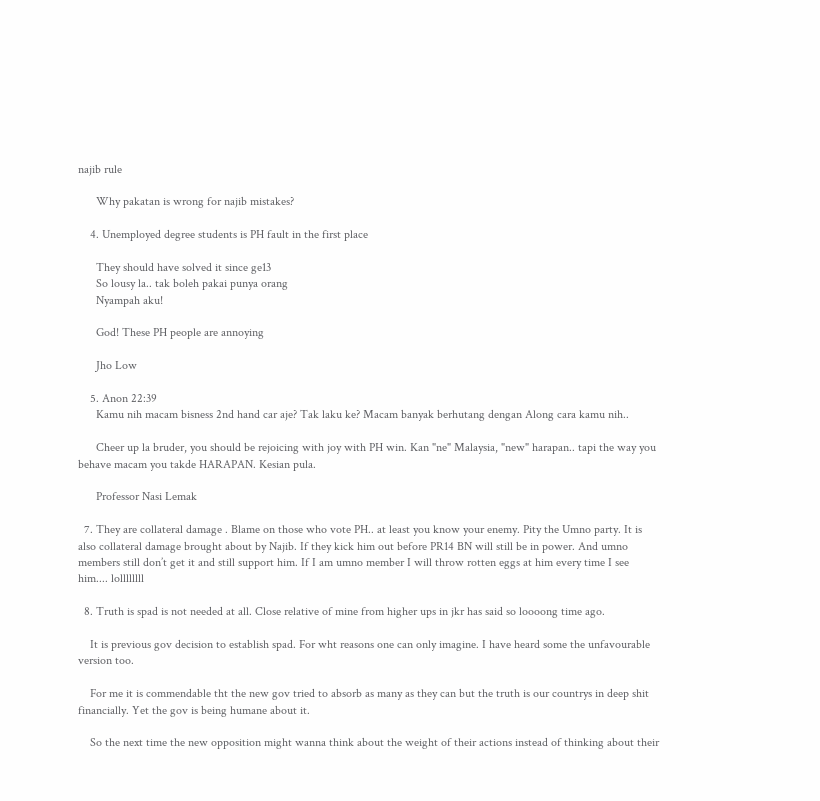najib rule

      Why pakatan is wrong for najib mistakes?

    4. Unemployed degree students is PH fault in the first place

      They should have solved it since ge13
      So lousy la.. tak boleh pakai punya orang
      Nyampah aku!

      God! These PH people are annoying

      Jho Low

    5. Anon 22:39
      Kamu nih macam bisness 2nd hand car aje? Tak laku ke? Macam banyak berhutang dengan Along cara kamu nih..

      Cheer up la bruder, you should be rejoicing with joy with PH win. Kan "ne" Malaysia, "new" harapan.. tapi the way you behave macam you takde HARAPAN. Kesian pula.

      Professor Nasi Lemak

  7. They are collateral damage . Blame on those who vote PH.. at least you know your enemy. Pity the Umno party. It is also collateral damage brought about by Najib. If they kick him out before PR14 BN will still be in power. And umno members still don’t get it and still support him. If I am umno member I will throw rotten eggs at him every time I see him.... lollllllll

  8. Truth is spad is not needed at all. Close relative of mine from higher ups in jkr has said so loooong time ago.

    It is previous gov decision to establish spad. For wht reasons one can only imagine. I have heard some the unfavourable version too.

    For me it is commendable tht the new gov tried to absorb as many as they can but the truth is our countrys in deep shit financially. Yet the gov is being humane about it.

    So the next time the new opposition might wanna think about the weight of their actions instead of thinking about their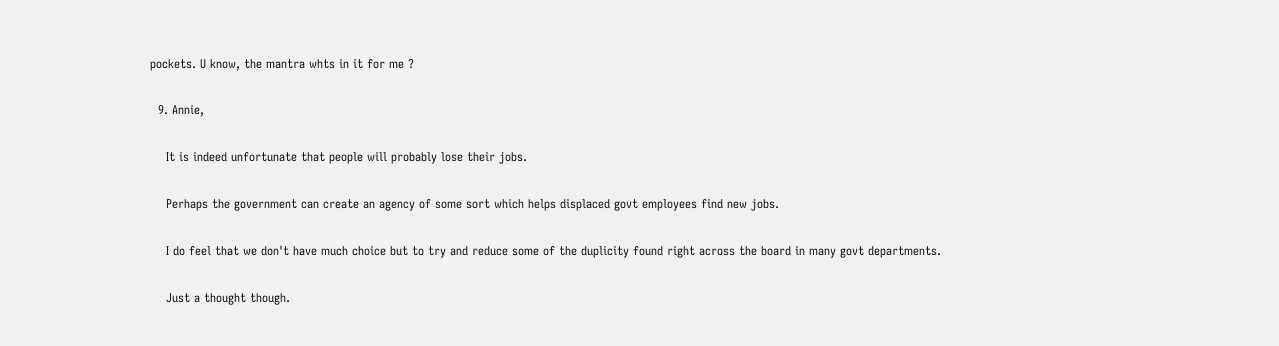pockets. U know, the mantra whts in it for me ?

  9. Annie,

    It is indeed unfortunate that people will probably lose their jobs.

    Perhaps the government can create an agency of some sort which helps displaced govt employees find new jobs.

    I do feel that we don't have much choice but to try and reduce some of the duplicity found right across the board in many govt departments.

    Just a thought though.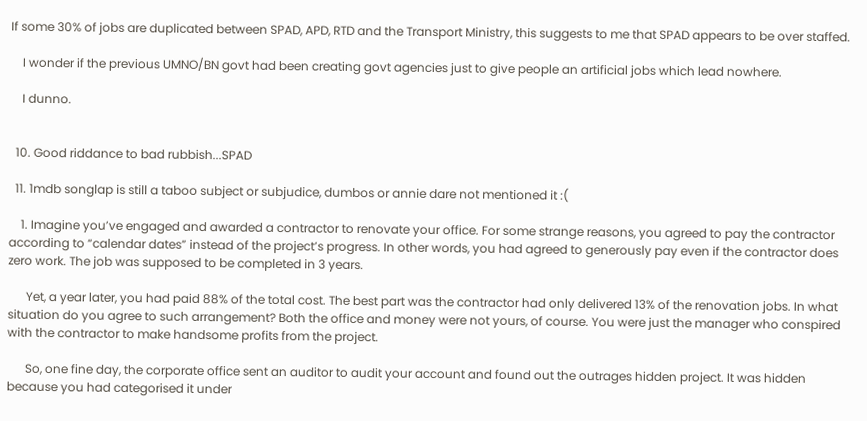If some 30% of jobs are duplicated between SPAD, APD, RTD and the Transport Ministry, this suggests to me that SPAD appears to be over staffed.

    I wonder if the previous UMNO/BN govt had been creating govt agencies just to give people an artificial jobs which lead nowhere.

    I dunno.


  10. Good riddance to bad rubbish...SPAD

  11. 1mdb songlap is still a taboo subject or subjudice, dumbos or annie dare not mentioned it :(

    1. Imagine you’ve engaged and awarded a contractor to renovate your office. For some strange reasons, you agreed to pay the contractor according to “calendar dates” instead of the project’s progress. In other words, you had agreed to generously pay even if the contractor does zero work. The job was supposed to be completed in 3 years.

      Yet, a year later, you had paid 88% of the total cost. The best part was the contractor had only delivered 13% of the renovation jobs. In what situation do you agree to such arrangement? Both the office and money were not yours, of course. You were just the manager who conspired with the contractor to make handsome profits from the project.

      So, one fine day, the corporate office sent an auditor to audit your account and found out the outrages hidden project. It was hidden because you had categorised it under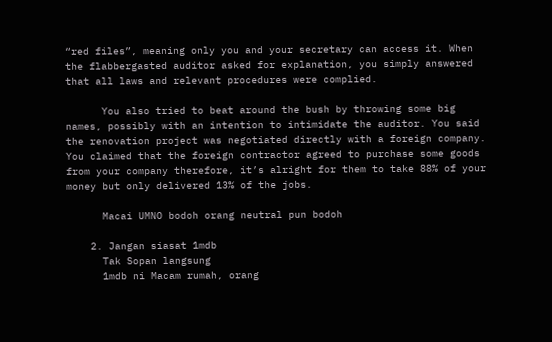“red files”, meaning only you and your secretary can access it. When the flabbergasted auditor asked for explanation, you simply answered that all laws and relevant procedures were complied.

      You also tried to beat around the bush by throwing some big names, possibly with an intention to intimidate the auditor. You said the renovation project was negotiated directly with a foreign company. You claimed that the foreign contractor agreed to purchase some goods from your company therefore, it’s alright for them to take 88% of your money but only delivered 13% of the jobs.

      Macai UMNO bodoh orang neutral pun bodoh

    2. Jangan siasat 1mdb
      Tak Sopan langsung
      1mdb ni Macam rumah, orang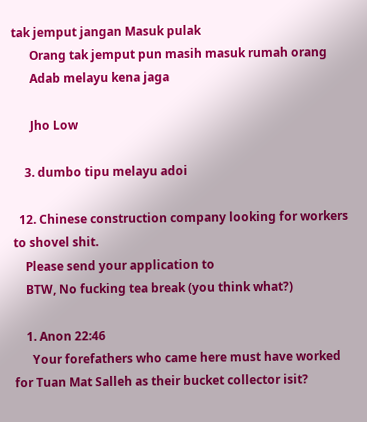tak jemput jangan Masuk pulak
      Orang tak jemput pun masih masuk rumah orang
      Adab melayu kena jaga

      Jho Low

    3. dumbo tipu melayu adoi

  12. Chinese construction company looking for workers to shovel shit.
    Please send your application to
    BTW, No fucking tea break (you think what?)

    1. Anon 22:46
      Your forefathers who came here must have worked for Tuan Mat Salleh as their bucket collector isit?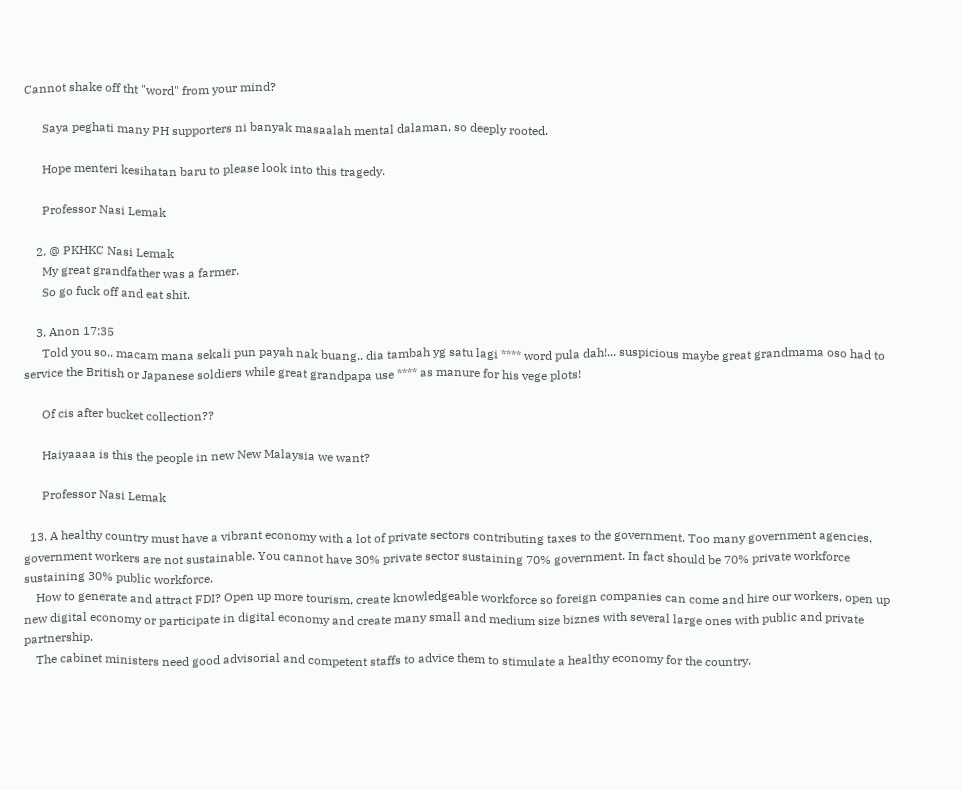Cannot shake off tht "word" from your mind?

      Saya peghati many PH supporters ni banyak masaalah mental dalaman, so deeply rooted.

      Hope menteri kesihatan baru to please look into this tragedy.

      Professor Nasi Lemak

    2. @ PKHKC Nasi Lemak
      My great grandfather was a farmer.
      So go fuck off and eat shit.

    3. Anon 17:35
      Told you so.. macam mana sekali pun payah nak buang.. dia tambah yg satu lagi **** word pula dah!... suspicious maybe great grandmama oso had to service the British or Japanese soldiers while great grandpapa use **** as manure for his vege plots!

      Of cis after bucket collection??

      Haiyaaaa is this the people in new New Malaysia we want?

      Professor Nasi Lemak

  13. A healthy country must have a vibrant economy with a lot of private sectors contributing taxes to the government. Too many government agencies, government workers are not sustainable. You cannot have 30% private sector sustaining 70% government. In fact should be 70% private workforce sustaining 30% public workforce.
    How to generate and attract FDI? Open up more tourism, create knowledgeable workforce so foreign companies can come and hire our workers, open up new digital economy or participate in digital economy and create many small and medium size biznes with several large ones with public and private partnership.
    The cabinet ministers need good advisorial and competent staffs to advice them to stimulate a healthy economy for the country.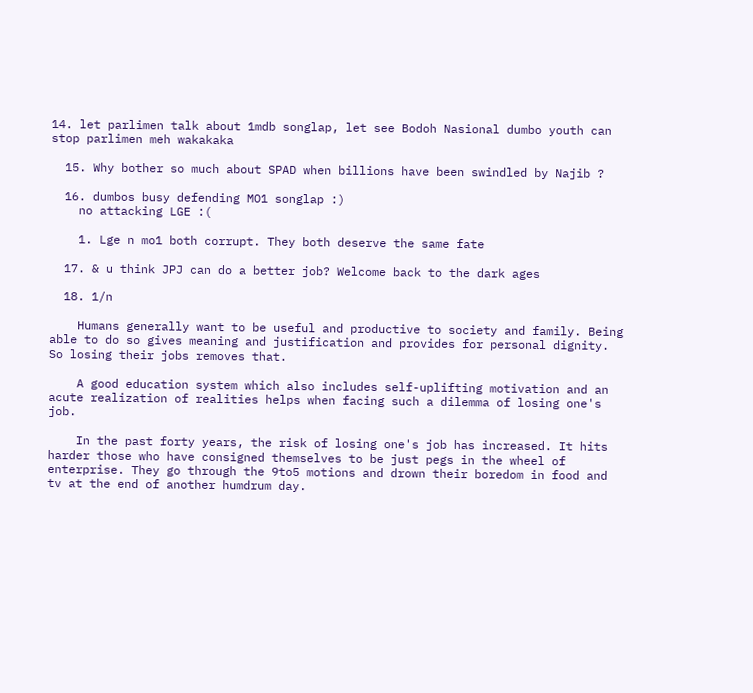14. let parlimen talk about 1mdb songlap, let see Bodoh Nasional dumbo youth can stop parlimen meh wakakaka

  15. Why bother so much about SPAD when billions have been swindled by Najib ?

  16. dumbos busy defending MO1 songlap :)
    no attacking LGE :(

    1. Lge n mo1 both corrupt. They both deserve the same fate

  17. & u think JPJ can do a better job? Welcome back to the dark ages

  18. 1/n

    Humans generally want to be useful and productive to society and family. Being able to do so gives meaning and justification and provides for personal dignity. So losing their jobs removes that.

    A good education system which also includes self-uplifting motivation and an acute realization of realities helps when facing such a dilemma of losing one's job.

    In the past forty years, the risk of losing one's job has increased. It hits harder those who have consigned themselves to be just pegs in the wheel of enterprise. They go through the 9to5 motions and drown their boredom in food and tv at the end of another humdrum day.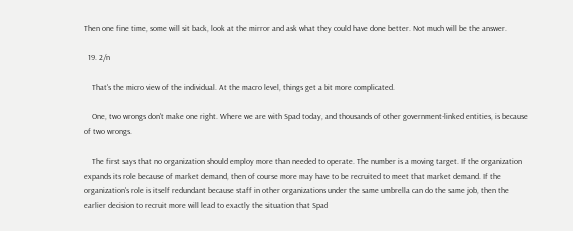Then one fine time, some will sit back, look at the mirror and ask what they could have done better. Not much will be the answer.

  19. 2/n

    That's the micro view of the individual. At the macro level, things get a bit more complicated.

    One, two wrongs don't make one right. Where we are with Spad today, and thousands of other government-linked entities, is because of two wrongs.

    The first says that no organization should employ more than needed to operate. The number is a moving target. If the organization expands its role because of market demand, then of course more may have to be recruited to meet that market demand. If the organization's role is itself redundant because staff in other organizations under the same umbrella can do the same job, then the earlier decision to recruit more will lead to exactly the situation that Spad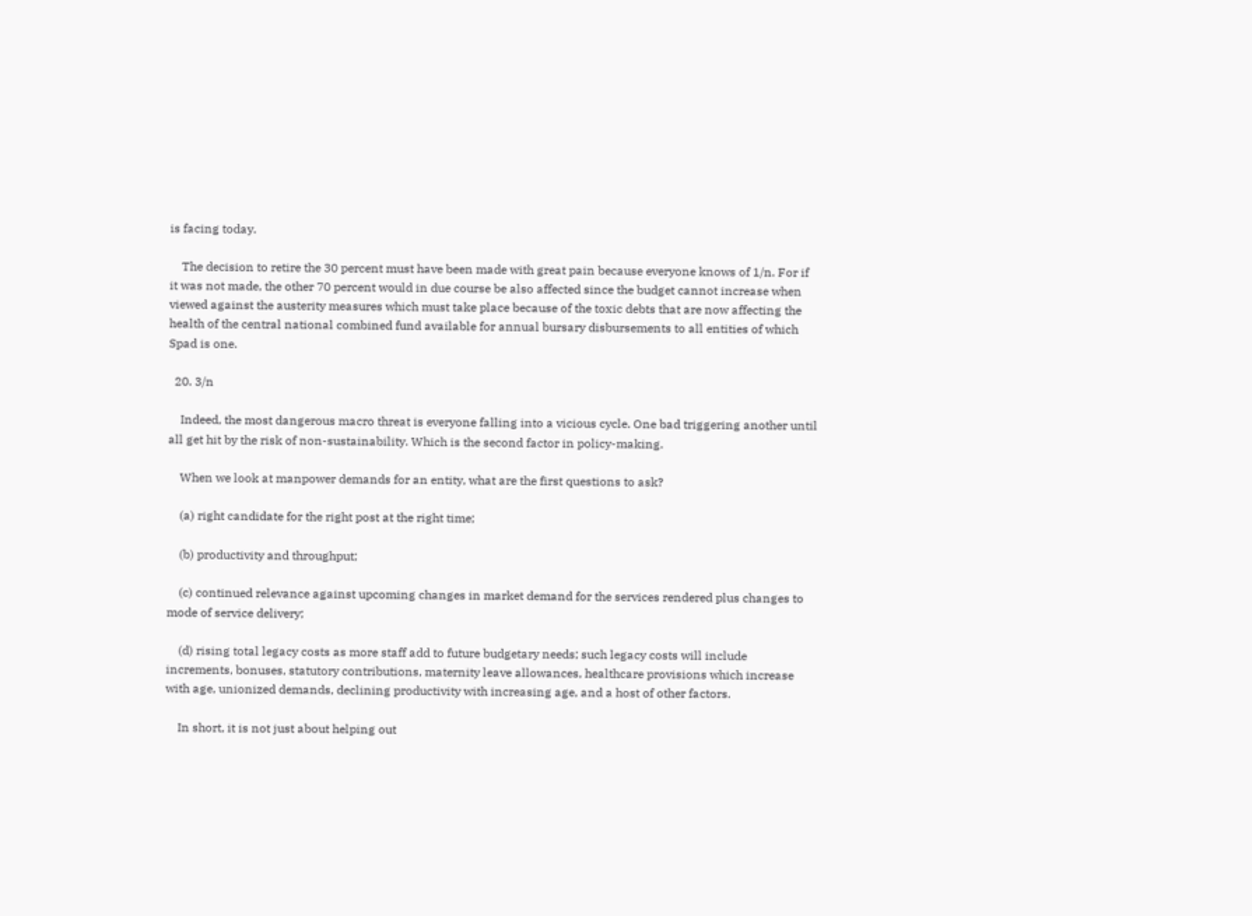is facing today.

    The decision to retire the 30 percent must have been made with great pain because everyone knows of 1/n. For if it was not made, the other 70 percent would in due course be also affected since the budget cannot increase when viewed against the austerity measures which must take place because of the toxic debts that are now affecting the health of the central national combined fund available for annual bursary disbursements to all entities of which Spad is one.

  20. 3/n

    Indeed, the most dangerous macro threat is everyone falling into a vicious cycle. One bad triggering another until all get hit by the risk of non-sustainability. Which is the second factor in policy-making.

    When we look at manpower demands for an entity, what are the first questions to ask?

    (a) right candidate for the right post at the right time;

    (b) productivity and throughput;

    (c) continued relevance against upcoming changes in market demand for the services rendered plus changes to mode of service delivery;

    (d) rising total legacy costs as more staff add to future budgetary needs; such legacy costs will include increments, bonuses, statutory contributions, maternity leave allowances, healthcare provisions which increase with age, unionized demands, declining productivity with increasing age, and a host of other factors.

    In short, it is not just about helping out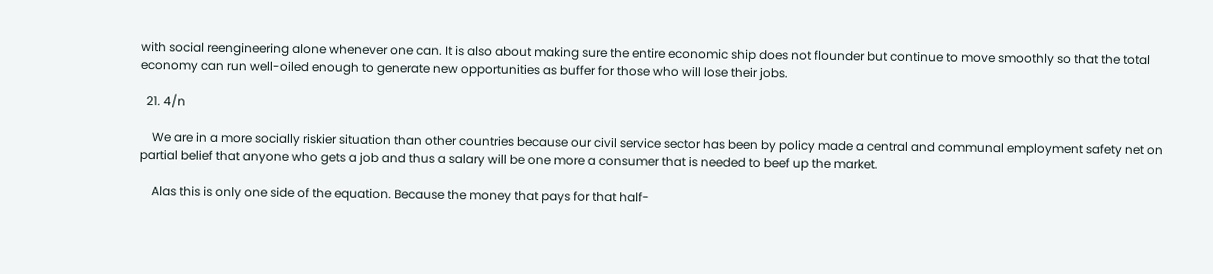with social reengineering alone whenever one can. It is also about making sure the entire economic ship does not flounder but continue to move smoothly so that the total economy can run well-oiled enough to generate new opportunities as buffer for those who will lose their jobs.

  21. 4/n

    We are in a more socially riskier situation than other countries because our civil service sector has been by policy made a central and communal employment safety net on partial belief that anyone who gets a job and thus a salary will be one more a consumer that is needed to beef up the market.

    Alas this is only one side of the equation. Because the money that pays for that half-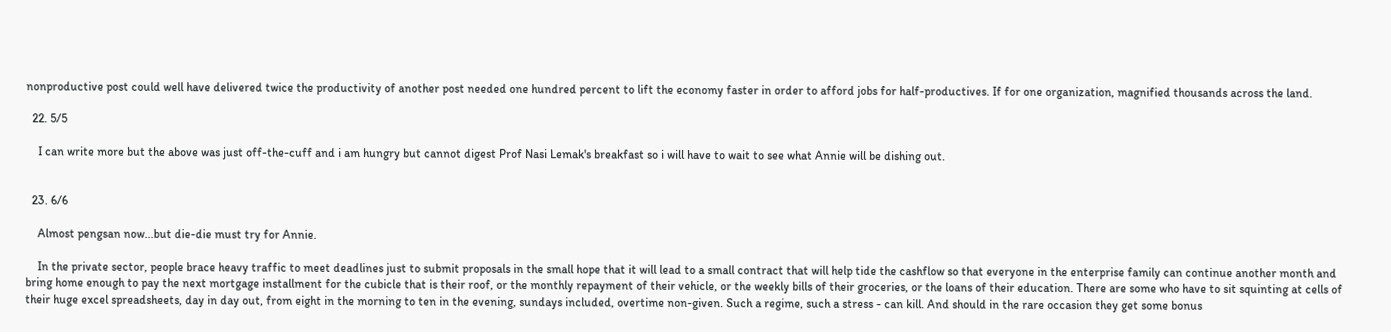nonproductive post could well have delivered twice the productivity of another post needed one hundred percent to lift the economy faster in order to afford jobs for half-productives. If for one organization, magnified thousands across the land.

  22. 5/5

    I can write more but the above was just off-the-cuff and i am hungry but cannot digest Prof Nasi Lemak's breakfast so i will have to wait to see what Annie will be dishing out.


  23. 6/6

    Almost pengsan now...but die-die must try for Annie.

    In the private sector, people brace heavy traffic to meet deadlines just to submit proposals in the small hope that it will lead to a small contract that will help tide the cashflow so that everyone in the enterprise family can continue another month and bring home enough to pay the next mortgage installment for the cubicle that is their roof, or the monthly repayment of their vehicle, or the weekly bills of their groceries, or the loans of their education. There are some who have to sit squinting at cells of their huge excel spreadsheets, day in day out, from eight in the morning to ten in the evening, sundays included, overtime non-given. Such a regime, such a stress - can kill. And should in the rare occasion they get some bonus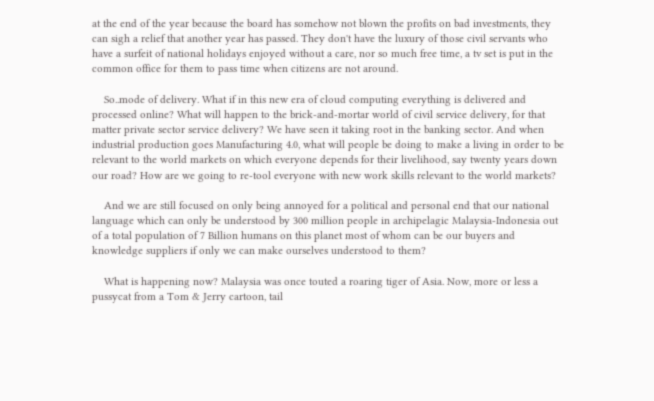at the end of the year because the board has somehow not blown the profits on bad investments, they can sigh a relief that another year has passed. They don't have the luxury of those civil servants who have a surfeit of national holidays enjoyed without a care, nor so much free time, a tv set is put in the common office for them to pass time when citizens are not around.

    So..mode of delivery. What if in this new era of cloud computing everything is delivered and processed online? What will happen to the brick-and-mortar world of civil service delivery, for that matter private sector service delivery? We have seen it taking root in the banking sector. And when industrial production goes Manufacturing 4.0, what will people be doing to make a living in order to be relevant to the world markets on which everyone depends for their livelihood, say twenty years down our road? How are we going to re-tool everyone with new work skills relevant to the world markets?

    And we are still focused on only being annoyed for a political and personal end that our national language which can only be understood by 300 million people in archipelagic Malaysia-Indonesia out of a total population of 7 Billion humans on this planet most of whom can be our buyers and knowledge suppliers if only we can make ourselves understood to them?

    What is happening now? Malaysia was once touted a roaring tiger of Asia. Now, more or less a pussycat from a Tom & Jerry cartoon, tail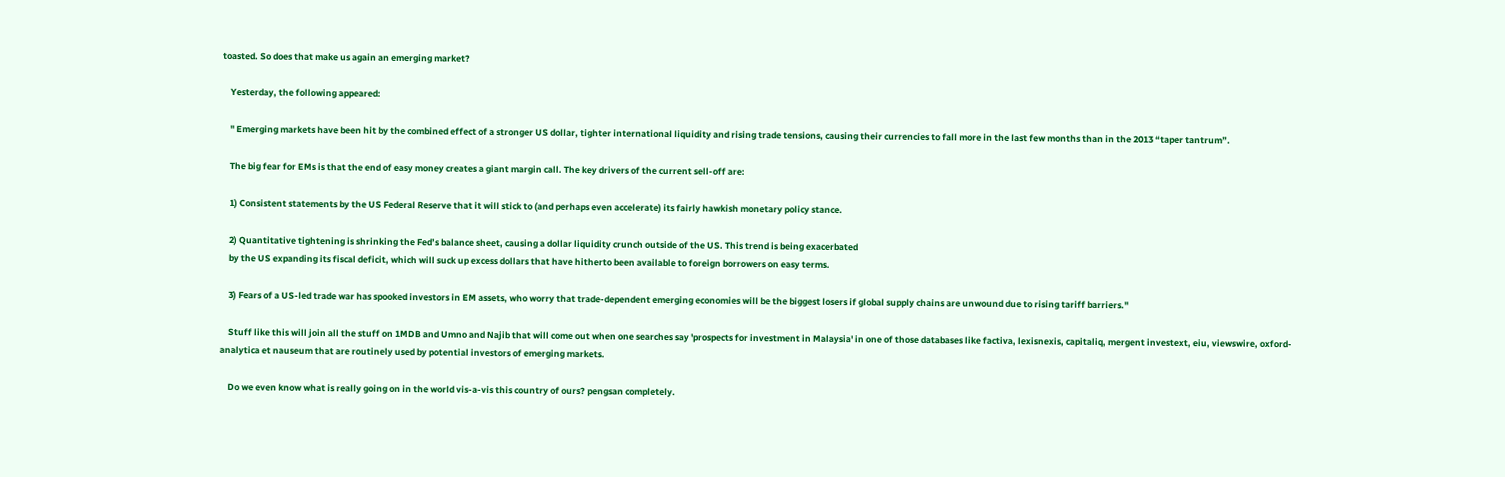toasted. So does that make us again an emerging market?

    Yesterday, the following appeared:

    " Emerging markets have been hit by the combined effect of a stronger US dollar, tighter international liquidity and rising trade tensions, causing their currencies to fall more in the last few months than in the 2013 “taper tantrum”.

    The big fear for EMs is that the end of easy money creates a giant margin call. The key drivers of the current sell-off are:

    1) Consistent statements by the US Federal Reserve that it will stick to (and perhaps even accelerate) its fairly hawkish monetary policy stance.

    2) Quantitative tightening is shrinking the Fed’s balance sheet, causing a dollar liquidity crunch outside of the US. This trend is being exacerbated
    by the US expanding its fiscal deficit, which will suck up excess dollars that have hitherto been available to foreign borrowers on easy terms.

    3) Fears of a US-led trade war has spooked investors in EM assets, who worry that trade-dependent emerging economies will be the biggest losers if global supply chains are unwound due to rising tariff barriers."

    Stuff like this will join all the stuff on 1MDB and Umno and Najib that will come out when one searches say 'prospects for investment in Malaysia' in one of those databases like factiva, lexisnexis, capitaliq, mergent investext, eiu, viewswire, oxford-analytica et nauseum that are routinely used by potential investors of emerging markets.

    Do we even know what is really going on in the world vis-a-vis this country of ours? pengsan completely.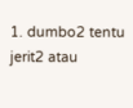1. dumbo2 tentu jerit2 atau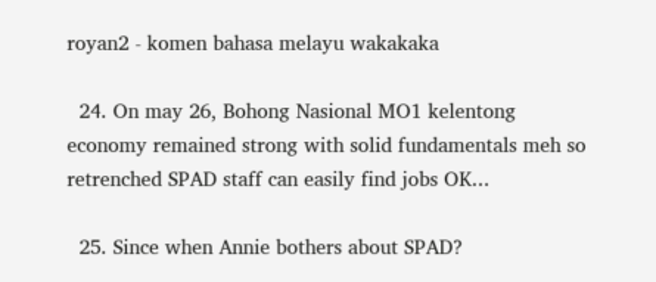royan2 - komen bahasa melayu wakakaka

  24. On may 26, Bohong Nasional MO1 kelentong economy remained strong with solid fundamentals meh so retrenched SPAD staff can easily find jobs OK...

  25. Since when Annie bothers about SPAD?